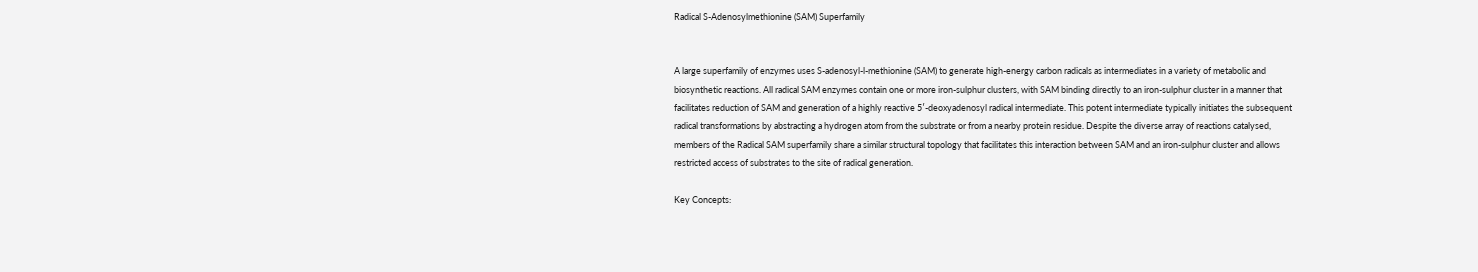Radical S‐Adenosylmethionine (SAM) Superfamily


A large superfamily of enzymes uses S‐adenosyl‐l‐methionine (SAM) to generate high‐energy carbon radicals as intermediates in a variety of metabolic and biosynthetic reactions. All radical SAM enzymes contain one or more iron‐sulphur clusters, with SAM binding directly to an iron‐sulphur cluster in a manner that facilitates reduction of SAM and generation of a highly reactive 5′‐deoxyadenosyl radical intermediate. This potent intermediate typically initiates the subsequent radical transformations by abstracting a hydrogen atom from the substrate or from a nearby protein residue. Despite the diverse array of reactions catalysed, members of the Radical SAM superfamily share a similar structural topology that facilitates this interaction between SAM and an iron‐sulphur cluster and allows restricted access of substrates to the site of radical generation.

Key Concepts: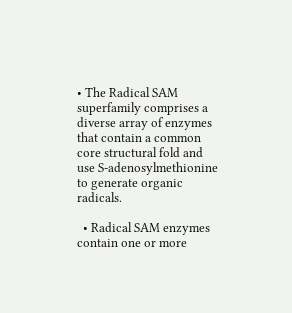• The Radical SAM superfamily comprises a diverse array of enzymes that contain a common core structural fold and use S‐adenosylmethionine to generate organic radicals.

  • Radical SAM enzymes contain one or more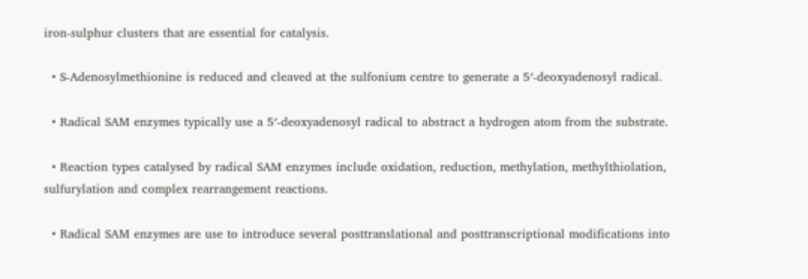iron‐sulphur clusters that are essential for catalysis.

  • S‐Adenosylmethionine is reduced and cleaved at the sulfonium centre to generate a 5′‐deoxyadenosyl radical.

  • Radical SAM enzymes typically use a 5′‐deoxyadenosyl radical to abstract a hydrogen atom from the substrate.

  • Reaction types catalysed by radical SAM enzymes include oxidation, reduction, methylation, methylthiolation, sulfurylation and complex rearrangement reactions.

  • Radical SAM enzymes are use to introduce several posttranslational and posttranscriptional modifications into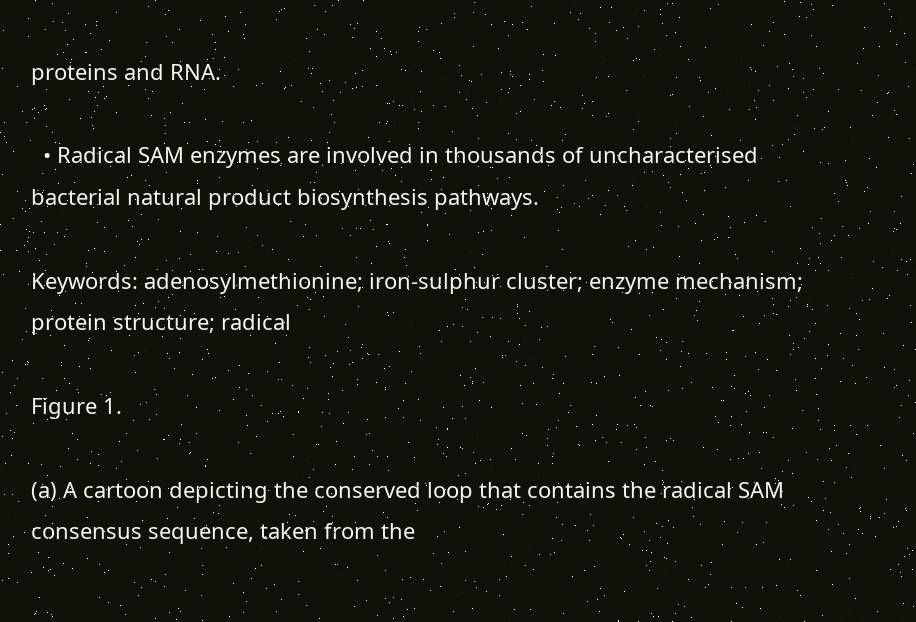proteins and RNA.

  • Radical SAM enzymes are involved in thousands of uncharacterised bacterial natural product biosynthesis pathways.

Keywords: adenosylmethionine; iron‐sulphur cluster; enzyme mechanism; protein structure; radical

Figure 1.

(a) A cartoon depicting the conserved loop that contains the radical SAM consensus sequence, taken from the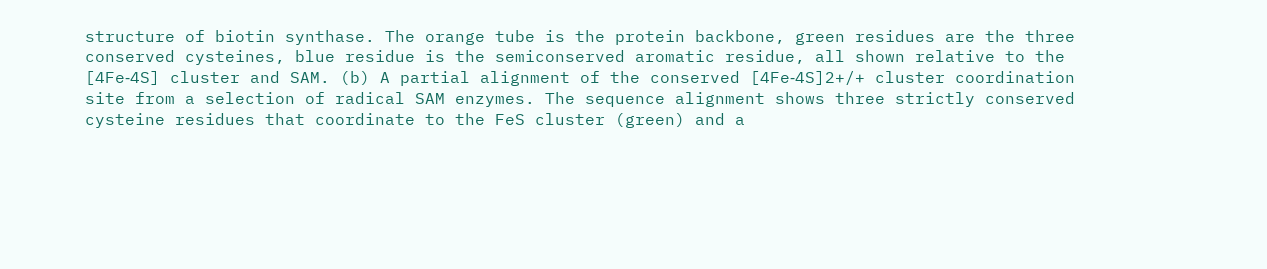structure of biotin synthase. The orange tube is the protein backbone, green residues are the three conserved cysteines, blue residue is the semiconserved aromatic residue, all shown relative to the [4Fe‐4S] cluster and SAM. (b) A partial alignment of the conserved [4Fe‐4S]2+/+ cluster coordination site from a selection of radical SAM enzymes. The sequence alignment shows three strictly conserved cysteine residues that coordinate to the FeS cluster (green) and a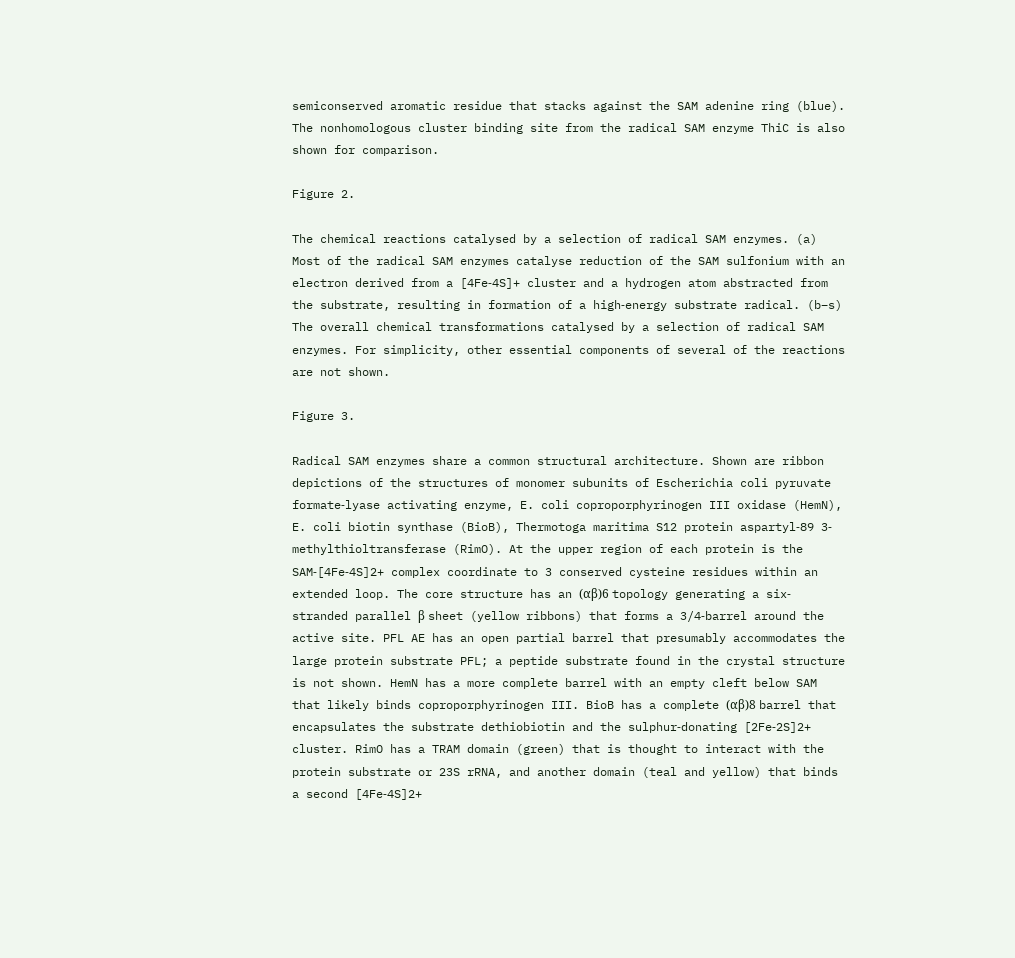semiconserved aromatic residue that stacks against the SAM adenine ring (blue). The nonhomologous cluster binding site from the radical SAM enzyme ThiC is also shown for comparison.

Figure 2.

The chemical reactions catalysed by a selection of radical SAM enzymes. (a) Most of the radical SAM enzymes catalyse reduction of the SAM sulfonium with an electron derived from a [4Fe‐4S]+ cluster and a hydrogen atom abstracted from the substrate, resulting in formation of a high‐energy substrate radical. (b–s) The overall chemical transformations catalysed by a selection of radical SAM enzymes. For simplicity, other essential components of several of the reactions are not shown.

Figure 3.

Radical SAM enzymes share a common structural architecture. Shown are ribbon depictions of the structures of monomer subunits of Escherichia coli pyruvate formate‐lyase activating enzyme, E. coli coproporphyrinogen III oxidase (HemN), E. coli biotin synthase (BioB), Thermotoga maritima S12 protein aspartyl‐89 3‐methylthioltransferase (RimO). At the upper region of each protein is the SAM‐[4Fe‐4S]2+ complex coordinate to 3 conserved cysteine residues within an extended loop. The core structure has an (αβ)6 topology generating a six‐stranded parallel β sheet (yellow ribbons) that forms a 3/4‐barrel around the active site. PFL AE has an open partial barrel that presumably accommodates the large protein substrate PFL; a peptide substrate found in the crystal structure is not shown. HemN has a more complete barrel with an empty cleft below SAM that likely binds coproporphyrinogen III. BioB has a complete (αβ)8 barrel that encapsulates the substrate dethiobiotin and the sulphur‐donating [2Fe‐2S]2+ cluster. RimO has a TRAM domain (green) that is thought to interact with the protein substrate or 23S rRNA, and another domain (teal and yellow) that binds a second [4Fe‐4S]2+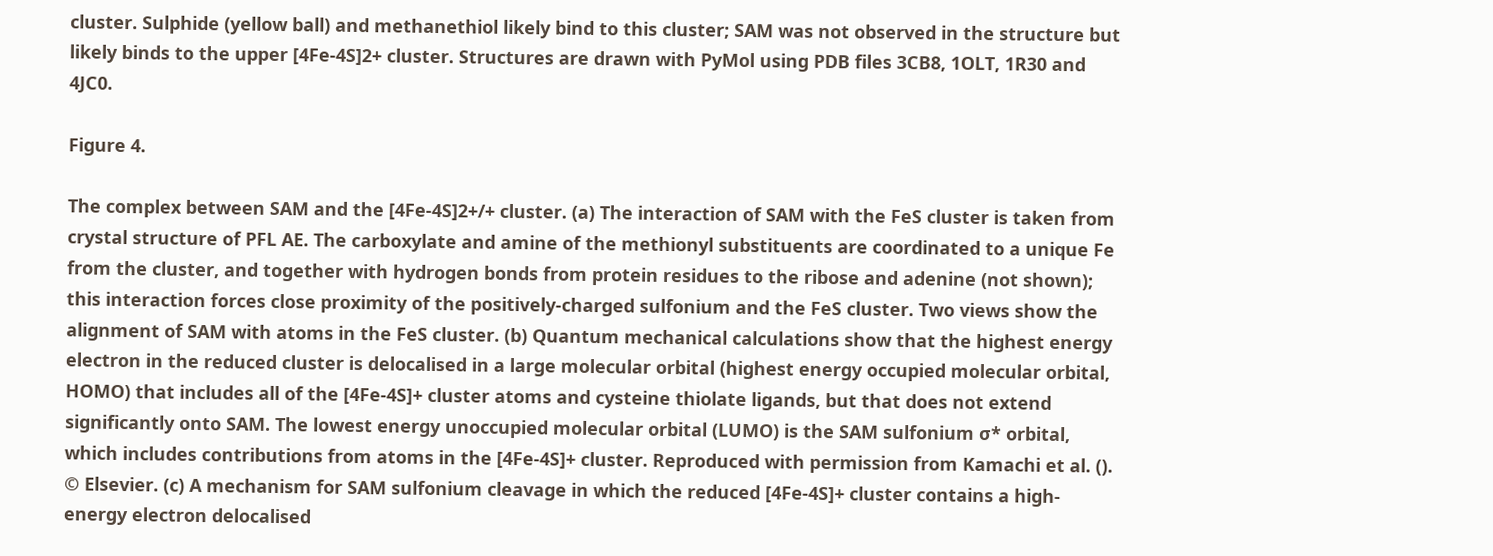cluster. Sulphide (yellow ball) and methanethiol likely bind to this cluster; SAM was not observed in the structure but likely binds to the upper [4Fe‐4S]2+ cluster. Structures are drawn with PyMol using PDB files 3CB8, 1OLT, 1R30 and 4JC0.

Figure 4.

The complex between SAM and the [4Fe‐4S]2+/+ cluster. (a) The interaction of SAM with the FeS cluster is taken from crystal structure of PFL AE. The carboxylate and amine of the methionyl substituents are coordinated to a unique Fe from the cluster, and together with hydrogen bonds from protein residues to the ribose and adenine (not shown); this interaction forces close proximity of the positively‐charged sulfonium and the FeS cluster. Two views show the alignment of SAM with atoms in the FeS cluster. (b) Quantum mechanical calculations show that the highest energy electron in the reduced cluster is delocalised in a large molecular orbital (highest energy occupied molecular orbital, HOMO) that includes all of the [4Fe‐4S]+ cluster atoms and cysteine thiolate ligands, but that does not extend significantly onto SAM. The lowest energy unoccupied molecular orbital (LUMO) is the SAM sulfonium σ* orbital, which includes contributions from atoms in the [4Fe‐4S]+ cluster. Reproduced with permission from Kamachi et al. (). © Elsevier. (c) A mechanism for SAM sulfonium cleavage in which the reduced [4Fe‐4S]+ cluster contains a high‐energy electron delocalised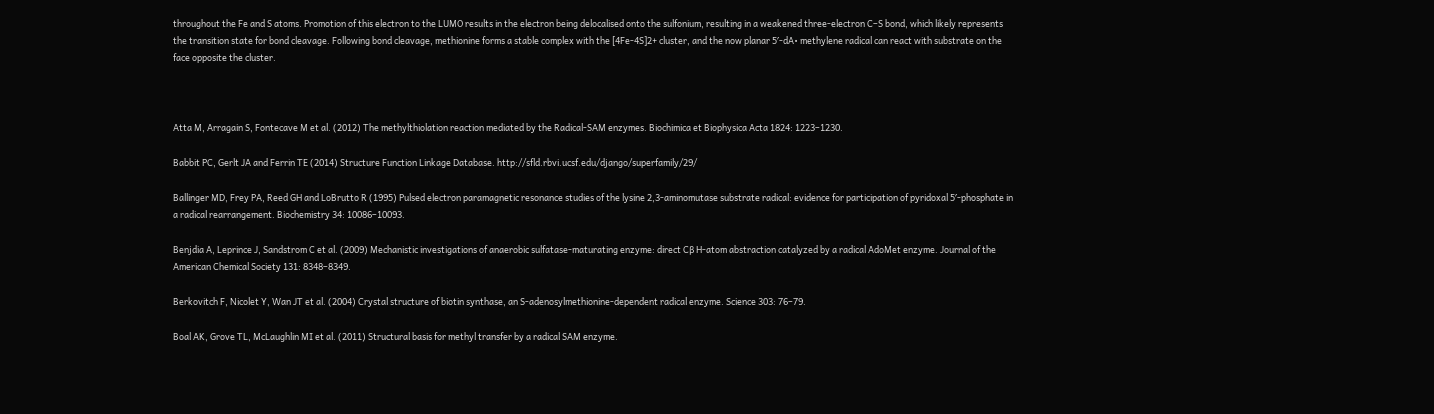throughout the Fe and S atoms. Promotion of this electron to the LUMO results in the electron being delocalised onto the sulfonium, resulting in a weakened three‐electron C–S bond, which likely represents the transition state for bond cleavage. Following bond cleavage, methionine forms a stable complex with the [4Fe‐4S]2+ cluster, and the now planar 5′‐dA• methylene radical can react with substrate on the face opposite the cluster.



Atta M, Arragain S, Fontecave M et al. (2012) The methylthiolation reaction mediated by the Radical‐SAM enzymes. Biochimica et Biophysica Acta 1824: 1223–1230.

Babbit PC, Gerlt JA and Ferrin TE (2014) Structure Function Linkage Database. http://sfld.rbvi.ucsf.edu/django/superfamily/29/

Ballinger MD, Frey PA, Reed GH and LoBrutto R (1995) Pulsed electron paramagnetic resonance studies of the lysine 2,3‐aminomutase substrate radical: evidence for participation of pyridoxal 5′‐phosphate in a radical rearrangement. Biochemistry 34: 10086–10093.

Benjdia A, Leprince J, Sandstrom C et al. (2009) Mechanistic investigations of anaerobic sulfatase‐maturating enzyme: direct Cβ H‐atom abstraction catalyzed by a radical AdoMet enzyme. Journal of the American Chemical Society 131: 8348–8349.

Berkovitch F, Nicolet Y, Wan JT et al. (2004) Crystal structure of biotin synthase, an S‐adenosylmethionine‐dependent radical enzyme. Science 303: 76–79.

Boal AK, Grove TL, McLaughlin MI et al. (2011) Structural basis for methyl transfer by a radical SAM enzyme.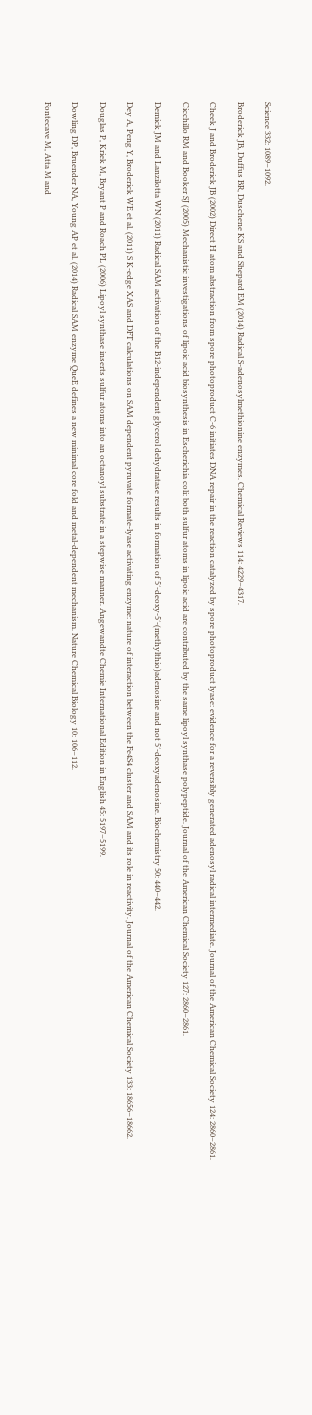Science 332: 1089–1092.

Broderick JB, Duffus BR, Duschene KS and Shepard EM (2014) Radical S‐adenosylmethionine enzymes. Chemical Reviews 114: 4229–4317.

Cheek J and Broderick JB (2002) Direct H atom abstraction from spore photoproduct C‐6 initiates DNA repair in the reaction catalyzed by spore photoproduct lyase: evidence for a reversibly generated adenosyl radical intermediate. Journal of the American Chemical Society 124: 2860–2861.

Cicchillo RM and Booker SJ (2005) Mechanistic investigations of lipoic acid biosynthesis in Escherichia coli: both sulfur atoms in lipoic acid are contributed by the same lipoyl synthase polypeptide. Journal of the American Chemical Society 127: 2860–2861.

Demick JM and Lanzilotta WN (2011) Radical SAM activation of the B12‐independent glycerol dehydratase results in formation of 5′‐deoxy‐5′‐(methylthio)adenosine and not 5′‐deoxyadenosine. Biochemistry 50: 440–442.

Dey A, Peng Y, Broderick WE et al. (2011) S K‐edge XAS and DFT calculations on SAM dependent pyruvate formate‐lyase activating enzyme: nature of interaction between the Fe4S4 cluster and SAM and its role in reactivity. Journal of the American Chemical Society 133: 18656–18662.

Douglas P, Kriek M, Bryant P and Roach PL (2006) Lipoyl synthase inserts sulfur atoms into an octanoyl substrate in a stepwise manner. Angewandte Chemie International Edition in English 45: 5197–5199.

Dowling DP, Bruender NA, Young AP et al. (2014) Radical SAM enzyme QueE defines a new minimal core fold and metal‐dependent mechanism. Nature Chemical Biology 10: 106–112.

Fontecave M, Atta M and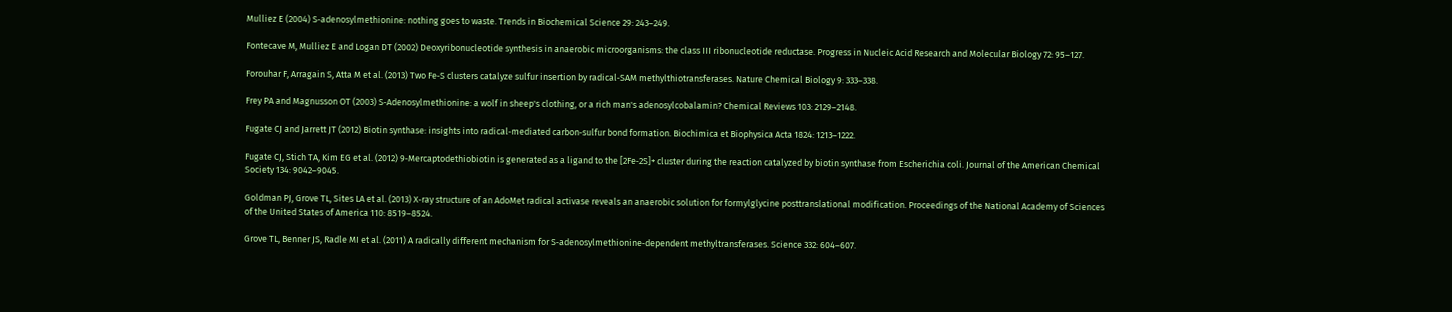Mulliez E (2004) S‐adenosylmethionine: nothing goes to waste. Trends in Biochemical Science 29: 243–249.

Fontecave M, Mulliez E and Logan DT (2002) Deoxyribonucleotide synthesis in anaerobic microorganisms: the class III ribonucleotide reductase. Progress in Nucleic Acid Research and Molecular Biology 72: 95–127.

Forouhar F, Arragain S, Atta M et al. (2013) Two Fe‐S clusters catalyze sulfur insertion by radical‐SAM methylthiotransferases. Nature Chemical Biology 9: 333–338.

Frey PA and Magnusson OT (2003) S‐Adenosylmethionine: a wolf in sheep's clothing, or a rich man's adenosylcobalamin? Chemical Reviews 103: 2129–2148.

Fugate CJ and Jarrett JT (2012) Biotin synthase: insights into radical‐mediated carbon‐sulfur bond formation. Biochimica et Biophysica Acta 1824: 1213–1222.

Fugate CJ, Stich TA, Kim EG et al. (2012) 9‐Mercaptodethiobiotin is generated as a ligand to the [2Fe‐2S]+ cluster during the reaction catalyzed by biotin synthase from Escherichia coli. Journal of the American Chemical Society 134: 9042–9045.

Goldman PJ, Grove TL, Sites LA et al. (2013) X‐ray structure of an AdoMet radical activase reveals an anaerobic solution for formylglycine posttranslational modification. Proceedings of the National Academy of Sciences of the United States of America 110: 8519–8524.

Grove TL, Benner JS, Radle MI et al. (2011) A radically different mechanism for S‐adenosylmethionine‐dependent methyltransferases. Science 332: 604–607.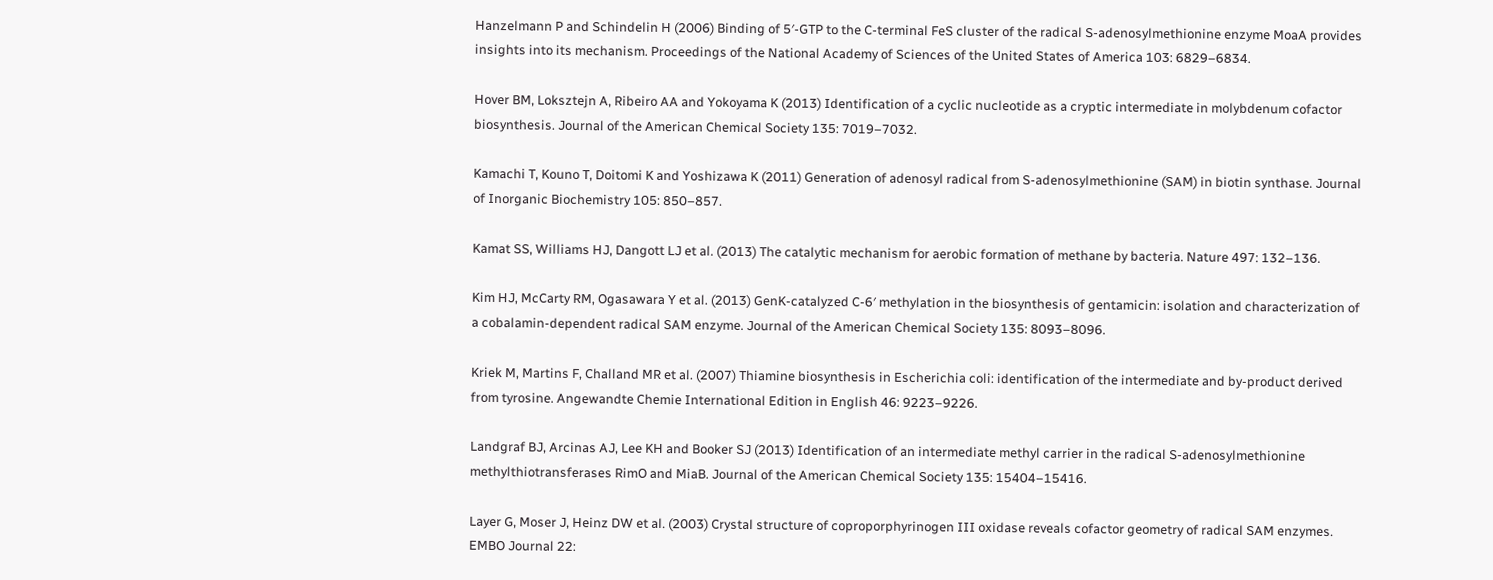Hanzelmann P and Schindelin H (2006) Binding of 5′‐GTP to the C‐terminal FeS cluster of the radical S‐adenosylmethionine enzyme MoaA provides insights into its mechanism. Proceedings of the National Academy of Sciences of the United States of America 103: 6829–6834.

Hover BM, Loksztejn A, Ribeiro AA and Yokoyama K (2013) Identification of a cyclic nucleotide as a cryptic intermediate in molybdenum cofactor biosynthesis. Journal of the American Chemical Society 135: 7019–7032.

Kamachi T, Kouno T, Doitomi K and Yoshizawa K (2011) Generation of adenosyl radical from S‐adenosylmethionine (SAM) in biotin synthase. Journal of Inorganic Biochemistry 105: 850–857.

Kamat SS, Williams HJ, Dangott LJ et al. (2013) The catalytic mechanism for aerobic formation of methane by bacteria. Nature 497: 132–136.

Kim HJ, McCarty RM, Ogasawara Y et al. (2013) GenK‐catalyzed C‐6′ methylation in the biosynthesis of gentamicin: isolation and characterization of a cobalamin‐dependent radical SAM enzyme. Journal of the American Chemical Society 135: 8093–8096.

Kriek M, Martins F, Challand MR et al. (2007) Thiamine biosynthesis in Escherichia coli: identification of the intermediate and by‐product derived from tyrosine. Angewandte Chemie International Edition in English 46: 9223–9226.

Landgraf BJ, Arcinas AJ, Lee KH and Booker SJ (2013) Identification of an intermediate methyl carrier in the radical S‐adenosylmethionine methylthiotransferases RimO and MiaB. Journal of the American Chemical Society 135: 15404–15416.

Layer G, Moser J, Heinz DW et al. (2003) Crystal structure of coproporphyrinogen III oxidase reveals cofactor geometry of radical SAM enzymes. EMBO Journal 22: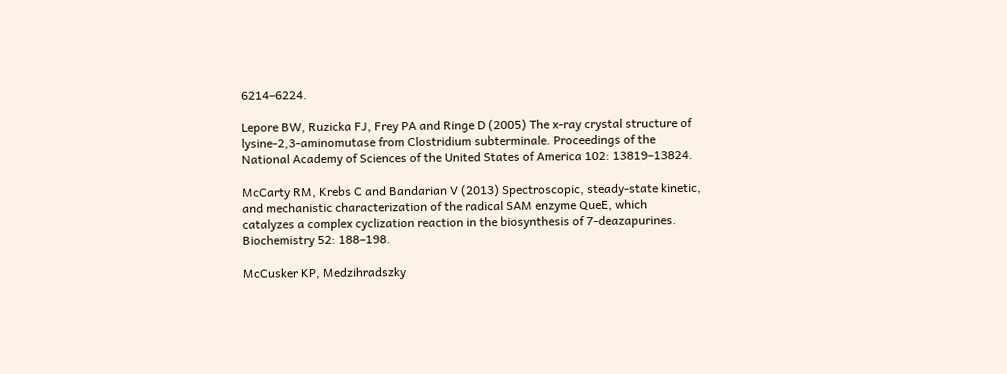6214–6224.

Lepore BW, Ruzicka FJ, Frey PA and Ringe D (2005) The x‐ray crystal structure of lysine‐2,3‐aminomutase from Clostridium subterminale. Proceedings of the National Academy of Sciences of the United States of America 102: 13819–13824.

McCarty RM, Krebs C and Bandarian V (2013) Spectroscopic, steady‐state kinetic, and mechanistic characterization of the radical SAM enzyme QueE, which catalyzes a complex cyclization reaction in the biosynthesis of 7‐deazapurines. Biochemistry 52: 188–198.

McCusker KP, Medzihradszky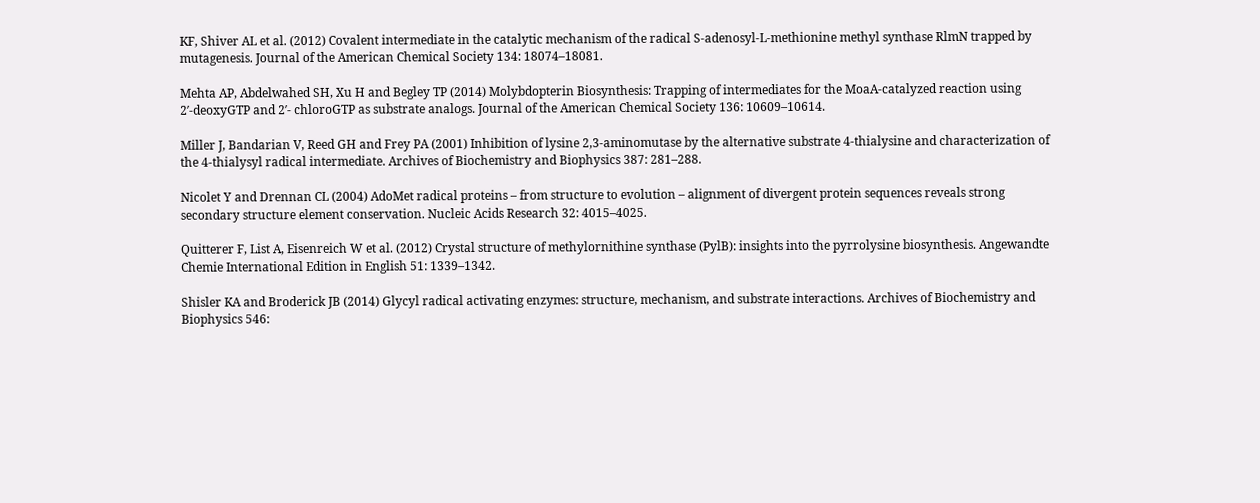KF, Shiver AL et al. (2012) Covalent intermediate in the catalytic mechanism of the radical S‐adenosyl‐L‐methionine methyl synthase RlmN trapped by mutagenesis. Journal of the American Chemical Society 134: 18074–18081.

Mehta AP, Abdelwahed SH, Xu H and Begley TP (2014) Molybdopterin Biosynthesis: Trapping of intermediates for the MoaA‐catalyzed reaction using 2′‐deoxyGTP and 2′‐ chloroGTP as substrate analogs. Journal of the American Chemical Society 136: 10609–10614.

Miller J, Bandarian V, Reed GH and Frey PA (2001) Inhibition of lysine 2,3‐aminomutase by the alternative substrate 4‐thialysine and characterization of the 4‐thialysyl radical intermediate. Archives of Biochemistry and Biophysics 387: 281–288.

Nicolet Y and Drennan CL (2004) AdoMet radical proteins – from structure to evolution – alignment of divergent protein sequences reveals strong secondary structure element conservation. Nucleic Acids Research 32: 4015–4025.

Quitterer F, List A, Eisenreich W et al. (2012) Crystal structure of methylornithine synthase (PylB): insights into the pyrrolysine biosynthesis. Angewandte Chemie International Edition in English 51: 1339–1342.

Shisler KA and Broderick JB (2014) Glycyl radical activating enzymes: structure, mechanism, and substrate interactions. Archives of Biochemistry and Biophysics 546: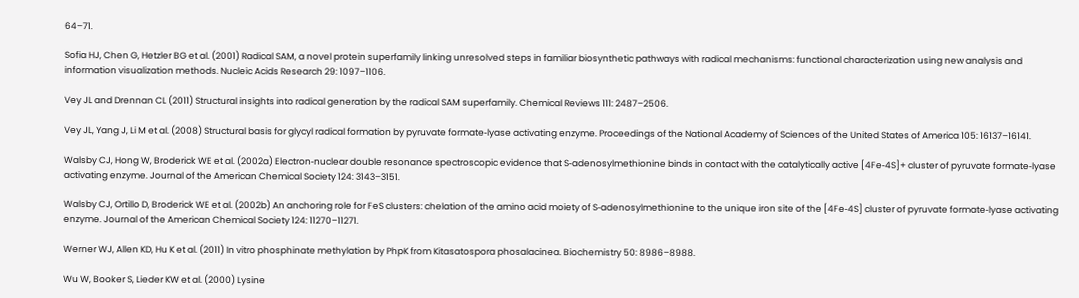64–71.

Sofia HJ, Chen G, Hetzler BG et al. (2001) Radical SAM, a novel protein superfamily linking unresolved steps in familiar biosynthetic pathways with radical mechanisms: functional characterization using new analysis and information visualization methods. Nucleic Acids Research 29: 1097–1106.

Vey JL and Drennan CL (2011) Structural insights into radical generation by the radical SAM superfamily. Chemical Reviews 111: 2487–2506.

Vey JL, Yang J, Li M et al. (2008) Structural basis for glycyl radical formation by pyruvate formate‐lyase activating enzyme. Proceedings of the National Academy of Sciences of the United States of America 105: 16137–16141.

Walsby CJ, Hong W, Broderick WE et al. (2002a) Electron‐nuclear double resonance spectroscopic evidence that S‐adenosylmethionine binds in contact with the catalytically active [4Fe‐4S]+ cluster of pyruvate formate‐lyase activating enzyme. Journal of the American Chemical Society 124: 3143–3151.

Walsby CJ, Ortillo D, Broderick WE et al. (2002b) An anchoring role for FeS clusters: chelation of the amino acid moiety of S‐adenosylmethionine to the unique iron site of the [4Fe‐4S] cluster of pyruvate formate‐lyase activating enzyme. Journal of the American Chemical Society 124: 11270–11271.

Werner WJ, Allen KD, Hu K et al. (2011) In vitro phosphinate methylation by PhpK from Kitasatospora phosalacinea. Biochemistry 50: 8986–8988.

Wu W, Booker S, Lieder KW et al. (2000) Lysine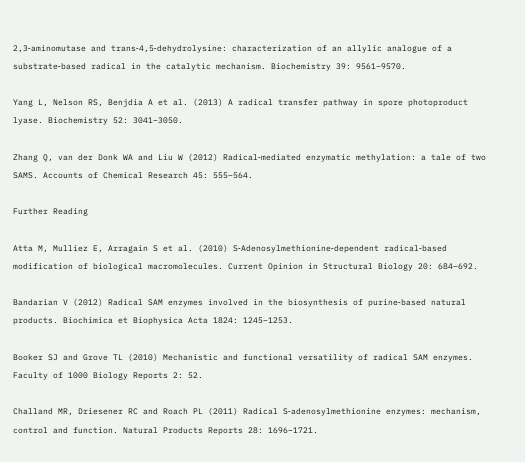2,3‐aminomutase and trans‐4,5‐dehydrolysine: characterization of an allylic analogue of a substrate‐based radical in the catalytic mechanism. Biochemistry 39: 9561–9570.

Yang L, Nelson RS, Benjdia A et al. (2013) A radical transfer pathway in spore photoproduct lyase. Biochemistry 52: 3041–3050.

Zhang Q, van der Donk WA and Liu W (2012) Radical‐mediated enzymatic methylation: a tale of two SAMS. Accounts of Chemical Research 45: 555–564.

Further Reading

Atta M, Mulliez E, Arragain S et al. (2010) S‐Adenosylmethionine‐dependent radical‐based modification of biological macromolecules. Current Opinion in Structural Biology 20: 684–692.

Bandarian V (2012) Radical SAM enzymes involved in the biosynthesis of purine‐based natural products. Biochimica et Biophysica Acta 1824: 1245–1253.

Booker SJ and Grove TL (2010) Mechanistic and functional versatility of radical SAM enzymes. Faculty of 1000 Biology Reports 2: 52.

Challand MR, Driesener RC and Roach PL (2011) Radical S‐adenosylmethionine enzymes: mechanism, control and function. Natural Products Reports 28: 1696–1721.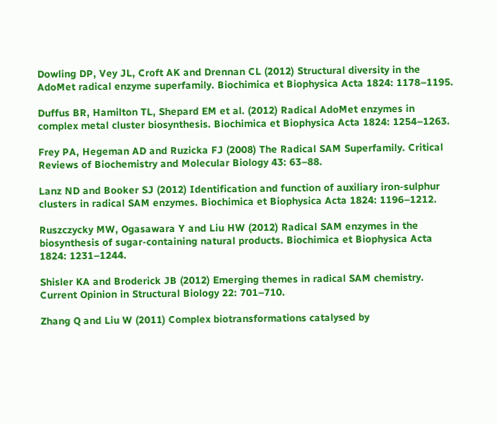Dowling DP, Vey JL, Croft AK and Drennan CL (2012) Structural diversity in the AdoMet radical enzyme superfamily. Biochimica et Biophysica Acta 1824: 1178–1195.

Duffus BR, Hamilton TL, Shepard EM et al. (2012) Radical AdoMet enzymes in complex metal cluster biosynthesis. Biochimica et Biophysica Acta 1824: 1254–1263.

Frey PA, Hegeman AD and Ruzicka FJ (2008) The Radical SAM Superfamily. Critical Reviews of Biochemistry and Molecular Biology 43: 63–88.

Lanz ND and Booker SJ (2012) Identification and function of auxiliary iron‐sulphur clusters in radical SAM enzymes. Biochimica et Biophysica Acta 1824: 1196–1212.

Ruszczycky MW, Ogasawara Y and Liu HW (2012) Radical SAM enzymes in the biosynthesis of sugar‐containing natural products. Biochimica et Biophysica Acta 1824: 1231–1244.

Shisler KA and Broderick JB (2012) Emerging themes in radical SAM chemistry. Current Opinion in Structural Biology 22: 701–710.

Zhang Q and Liu W (2011) Complex biotransformations catalysed by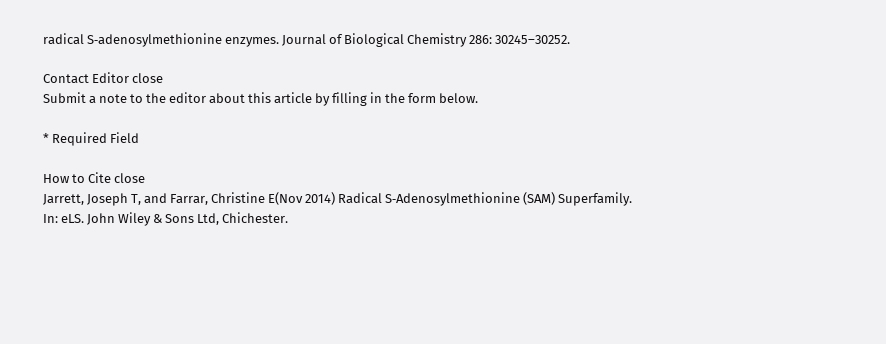radical S‐adenosylmethionine enzymes. Journal of Biological Chemistry 286: 30245–30252.

Contact Editor close
Submit a note to the editor about this article by filling in the form below.

* Required Field

How to Cite close
Jarrett, Joseph T, and Farrar, Christine E(Nov 2014) Radical S‐Adenosylmethionine (SAM) Superfamily. In: eLS. John Wiley & Sons Ltd, Chichester.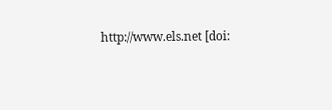http://www.els.net [doi: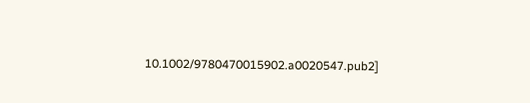10.1002/9780470015902.a0020547.pub2]